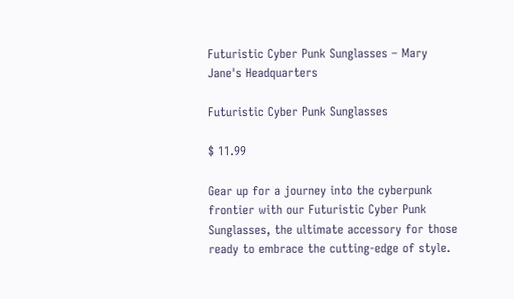Futuristic Cyber Punk Sunglasses – Mary Jane's Headquarters

Futuristic Cyber Punk Sunglasses

$ 11.99

Gear up for a journey into the cyberpunk frontier with our Futuristic Cyber Punk Sunglasses, the ultimate accessory for those ready to embrace the cutting-edge of style.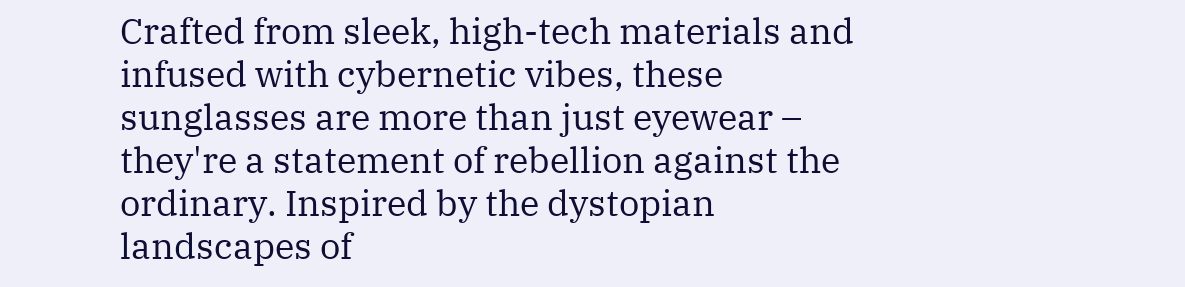Crafted from sleek, high-tech materials and infused with cybernetic vibes, these sunglasses are more than just eyewear – they're a statement of rebellion against the ordinary. Inspired by the dystopian landscapes of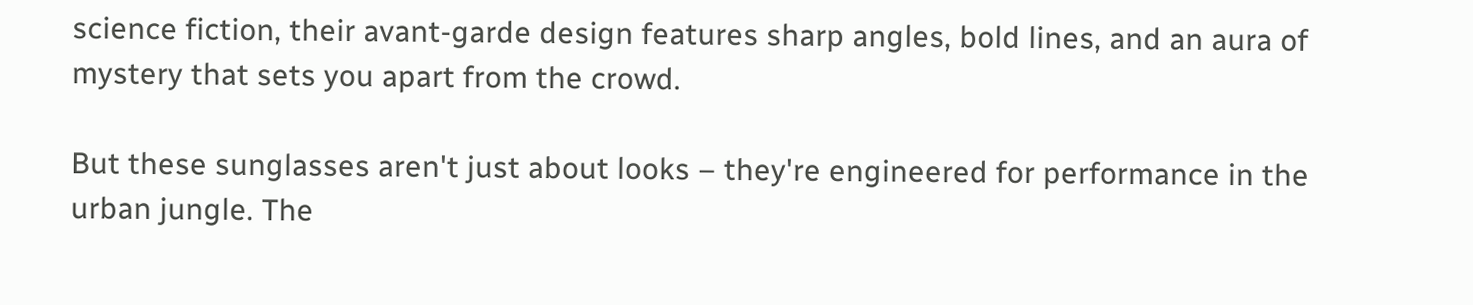science fiction, their avant-garde design features sharp angles, bold lines, and an aura of mystery that sets you apart from the crowd.

But these sunglasses aren't just about looks – they're engineered for performance in the urban jungle. The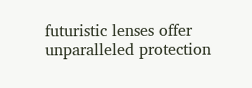futuristic lenses offer unparalleled protection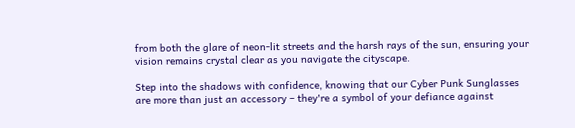from both the glare of neon-lit streets and the harsh rays of the sun, ensuring your vision remains crystal clear as you navigate the cityscape.

Step into the shadows with confidence, knowing that our Cyber Punk Sunglasses are more than just an accessory – they're a symbol of your defiance against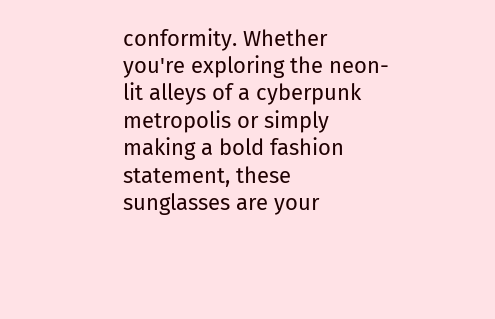conformity. Whether you're exploring the neon-lit alleys of a cyberpunk metropolis or simply making a bold fashion statement, these sunglasses are your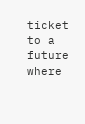ticket to a future where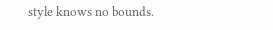style knows no bounds.